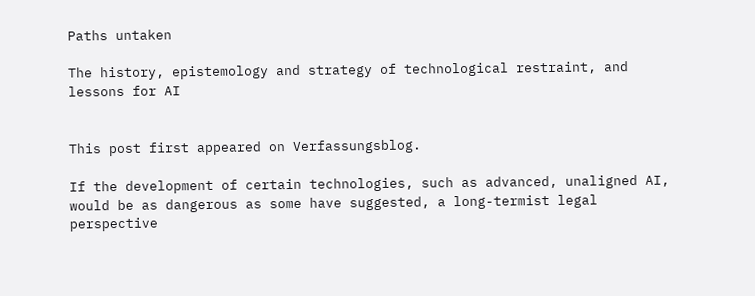Paths untaken

The history, epistemology and strategy of technological restraint, and lessons for AI


This post first appeared on Verfassungsblog.

If the development of certain technologies, such as advanced, unaligned AI, would be as dangerous as some have suggested, a long-termist legal perspective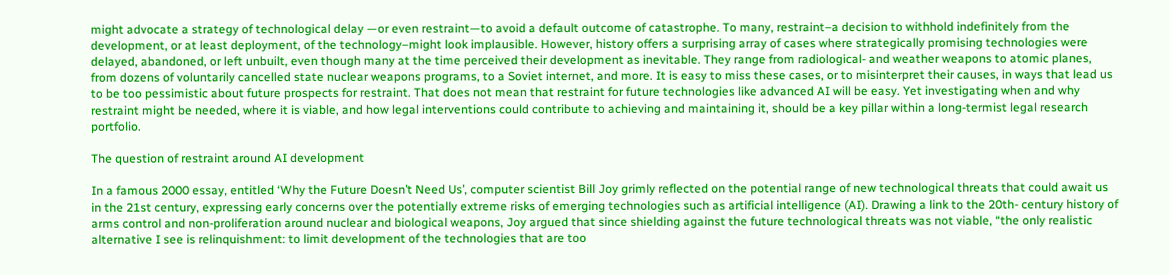might advocate a strategy of technological delay —or even restraint—to avoid a default outcome of catastrophe. To many, restraint–a decision to withhold indefinitely from the development, or at least deployment, of the technology–might look implausible. However, history offers a surprising array of cases where strategically promising technologies were delayed, abandoned, or left unbuilt, even though many at the time perceived their development as inevitable. They range from radiological- and weather weapons to atomic planes, from dozens of voluntarily cancelled state nuclear weapons programs, to a Soviet internet, and more. It is easy to miss these cases, or to misinterpret their causes, in ways that lead us to be too pessimistic about future prospects for restraint. That does not mean that restraint for future technologies like advanced AI will be easy. Yet investigating when and why restraint might be needed, where it is viable, and how legal interventions could contribute to achieving and maintaining it, should be a key pillar within a long-termist legal research portfolio.

The question of restraint around AI development

In a famous 2000 essay, entitled ‘Why the Future Doesn’t Need Us’, computer scientist Bill Joy grimly reflected on the potential range of new technological threats that could await us in the 21st century, expressing early concerns over the potentially extreme risks of emerging technologies such as artificial intelligence (AI). Drawing a link to the 20th- century history of arms control and non-proliferation around nuclear and biological weapons, Joy argued that since shielding against the future technological threats was not viable, “the only realistic alternative I see is relinquishment: to limit development of the technologies that are too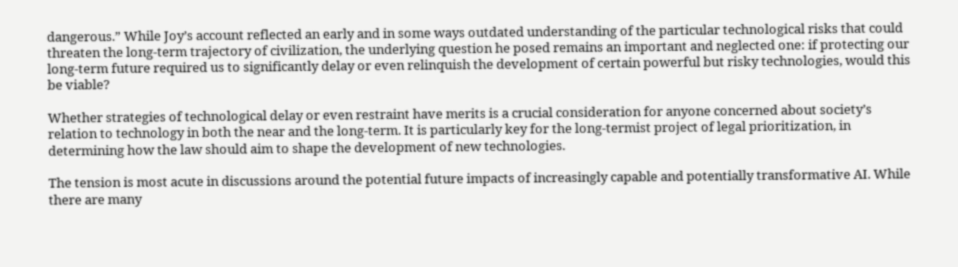dangerous.” While Joy’s account reflected an early and in some ways outdated understanding of the particular technological risks that could threaten the long-term trajectory of civilization, the underlying question he posed remains an important and neglected one: if protecting our long-term future required us to significantly delay or even relinquish the development of certain powerful but risky technologies, would this be viable?

Whether strategies of technological delay or even restraint have merits is a crucial consideration for anyone concerned about society’s relation to technology in both the near and the long-term. It is particularly key for the long-termist project of legal prioritization, in determining how the law should aim to shape the development of new technologies.

The tension is most acute in discussions around the potential future impacts of increasingly capable and potentially transformative AI. While there are many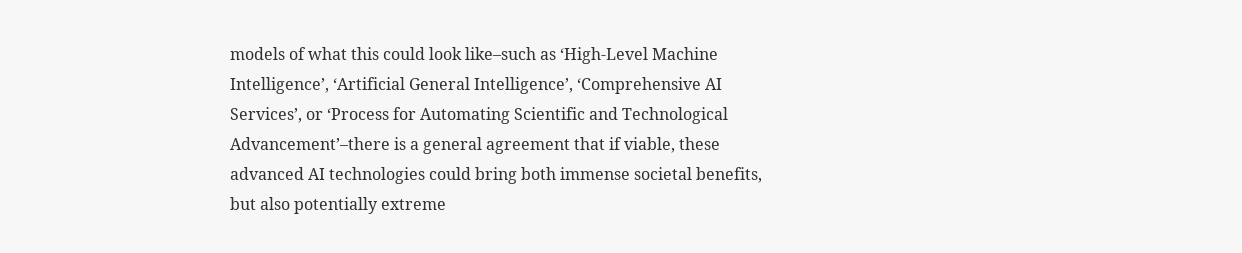models of what this could look like–such as ‘High-Level Machine Intelligence’, ‘Artificial General Intelligence’, ‘Comprehensive AI Services’, or ‘Process for Automating Scientific and Technological Advancement’–there is a general agreement that if viable, these advanced AI technologies could bring both immense societal benefits, but also potentially extreme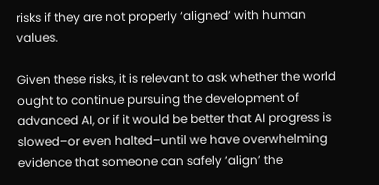risks if they are not properly ‘aligned’ with human values.

Given these risks, it is relevant to ask whether the world ought to continue pursuing the development of advanced AI, or if it would be better that AI progress is slowed–or even halted–until we have overwhelming evidence that someone can safely ‘align’ the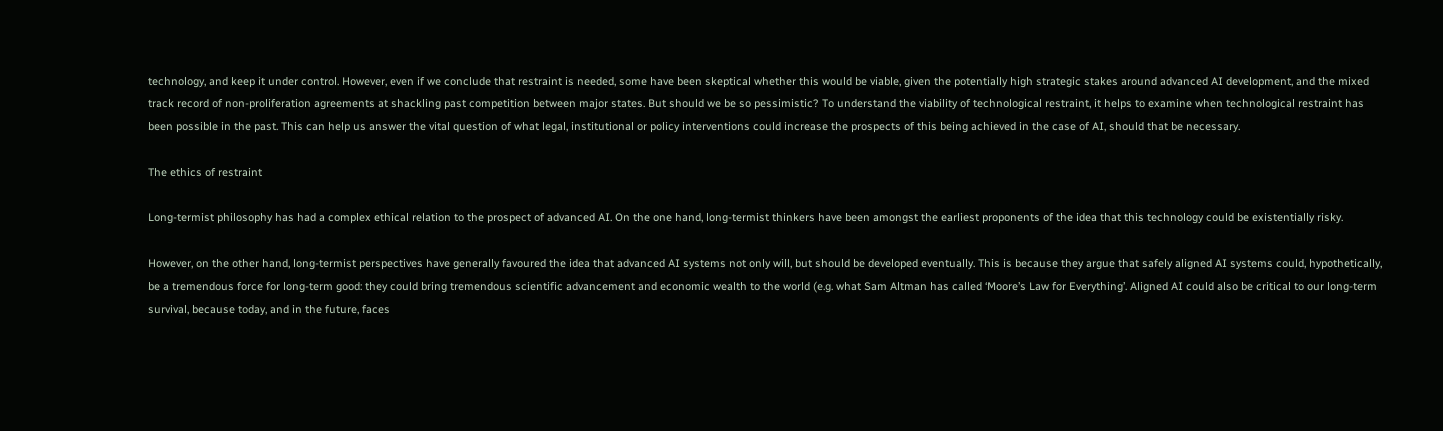technology, and keep it under control. However, even if we conclude that restraint is needed, some have been skeptical whether this would be viable, given the potentially high strategic stakes around advanced AI development, and the mixed track record of non-proliferation agreements at shackling past competition between major states. But should we be so pessimistic? To understand the viability of technological restraint, it helps to examine when technological restraint has been possible in the past. This can help us answer the vital question of what legal, institutional or policy interventions could increase the prospects of this being achieved in the case of AI, should that be necessary.

The ethics of restraint

Long-termist philosophy has had a complex ethical relation to the prospect of advanced AI. On the one hand, long-termist thinkers have been amongst the earliest proponents of the idea that this technology could be existentially risky.

However, on the other hand, long-termist perspectives have generally favoured the idea that advanced AI systems not only will, but should be developed eventually. This is because they argue that safely aligned AI systems could, hypothetically, be a tremendous force for long-term good: they could bring tremendous scientific advancement and economic wealth to the world (e.g. what Sam Altman has called ‘Moore’s Law for Everything’. Aligned AI could also be critical to our long-term survival, because today, and in the future, faces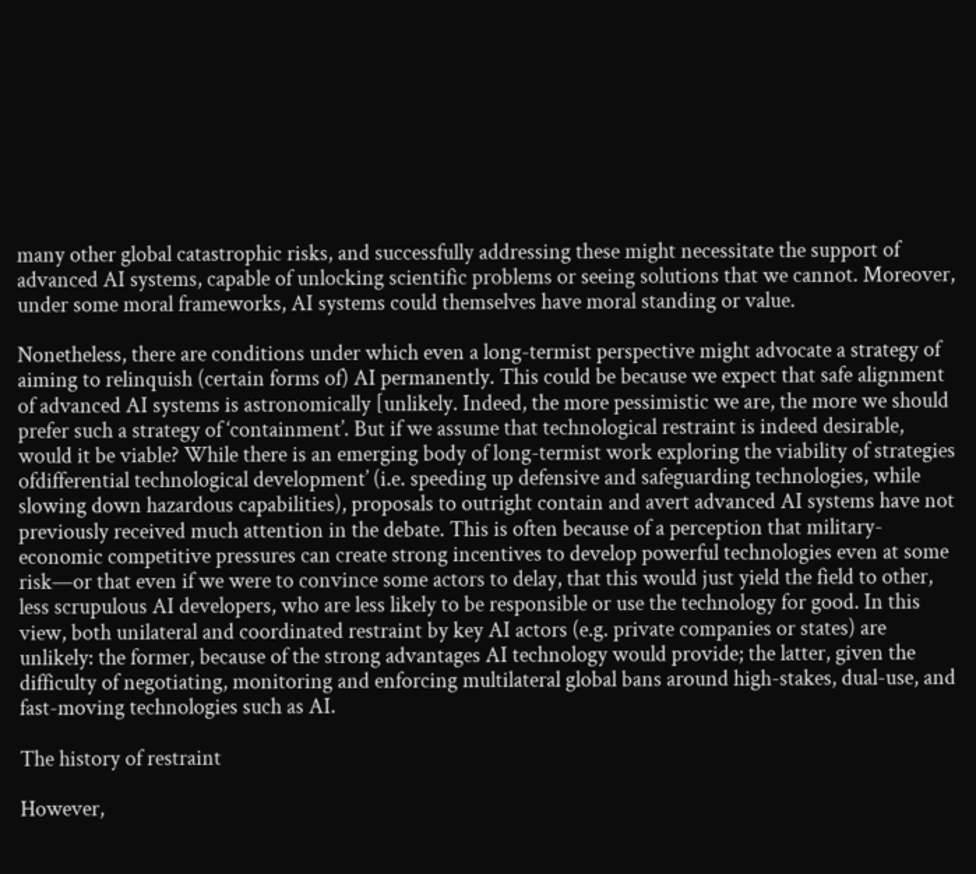many other global catastrophic risks, and successfully addressing these might necessitate the support of advanced AI systems, capable of unlocking scientific problems or seeing solutions that we cannot. Moreover, under some moral frameworks, AI systems could themselves have moral standing or value.

Nonetheless, there are conditions under which even a long-termist perspective might advocate a strategy of aiming to relinquish (certain forms of) AI permanently. This could be because we expect that safe alignment of advanced AI systems is astronomically [unlikely. Indeed, the more pessimistic we are, the more we should prefer such a strategy of ‘containment’. But if we assume that technological restraint is indeed desirable, would it be viable? While there is an emerging body of long-termist work exploring the viability of strategies ofdifferential technological development’ (i.e. speeding up defensive and safeguarding technologies, while slowing down hazardous capabilities), proposals to outright contain and avert advanced AI systems have not previously received much attention in the debate. This is often because of a perception that military-economic competitive pressures can create strong incentives to develop powerful technologies even at some risk—or that even if we were to convince some actors to delay, that this would just yield the field to other, less scrupulous AI developers, who are less likely to be responsible or use the technology for good. In this view, both unilateral and coordinated restraint by key AI actors (e.g. private companies or states) are unlikely: the former, because of the strong advantages AI technology would provide; the latter, given the difficulty of negotiating, monitoring and enforcing multilateral global bans around high-stakes, dual-use, and fast-moving technologies such as AI.

The history of restraint

However,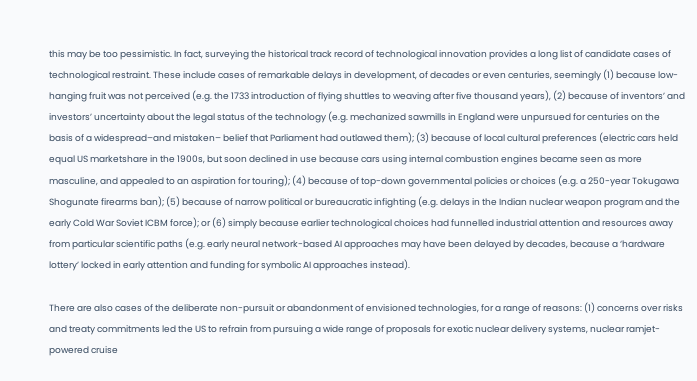this may be too pessimistic. In fact, surveying the historical track record of technological innovation provides a long list of candidate cases of technological restraint. These include cases of remarkable delays in development, of decades or even centuries, seemingly (1) because low-hanging fruit was not perceived (e.g. the 1733 introduction of flying shuttles to weaving after five thousand years), (2) because of inventors’ and investors’ uncertainty about the legal status of the technology (e.g. mechanized sawmills in England were unpursued for centuries on the basis of a widespread–and mistaken– belief that Parliament had outlawed them); (3) because of local cultural preferences (electric cars held equal US marketshare in the 1900s, but soon declined in use because cars using internal combustion engines became seen as more masculine, and appealed to an aspiration for touring); (4) because of top-down governmental policies or choices (e.g. a 250-year Tokugawa Shogunate firearms ban); (5) because of narrow political or bureaucratic infighting (e.g. delays in the Indian nuclear weapon program and the early Cold War Soviet ICBM force); or (6) simply because earlier technological choices had funnelled industrial attention and resources away from particular scientific paths (e.g. early neural network-based AI approaches may have been delayed by decades, because a ‘hardware lottery’ locked in early attention and funding for symbolic AI approaches instead).

There are also cases of the deliberate non-pursuit or abandonment of envisioned technologies, for a range of reasons: (1) concerns over risks and treaty commitments led the US to refrain from pursuing a wide range of proposals for exotic nuclear delivery systems, nuclear ramjet-powered cruise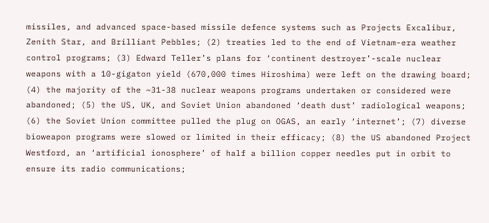missiles, and advanced space-based missile defence systems such as Projects Excalibur, Zenith Star, and Brilliant Pebbles; (2) treaties led to the end of Vietnam-era weather control programs; (3) Edward Teller’s plans for ‘continent destroyer’-scale nuclear weapons with a 10-gigaton yield (670,000 times Hiroshima) were left on the drawing board; (4) the majority of the ~31-38 nuclear weapons programs undertaken or considered were abandoned; (5) the US, UK, and Soviet Union abandoned ‘death dust’ radiological weapons; (6) the Soviet Union committee pulled the plug on OGAS, an early ‘internet’; (7) diverse bioweapon programs were slowed or limited in their efficacy; (8) the US abandoned Project Westford, an ‘artificial ionosphere’ of half a billion copper needles put in orbit to ensure its radio communications;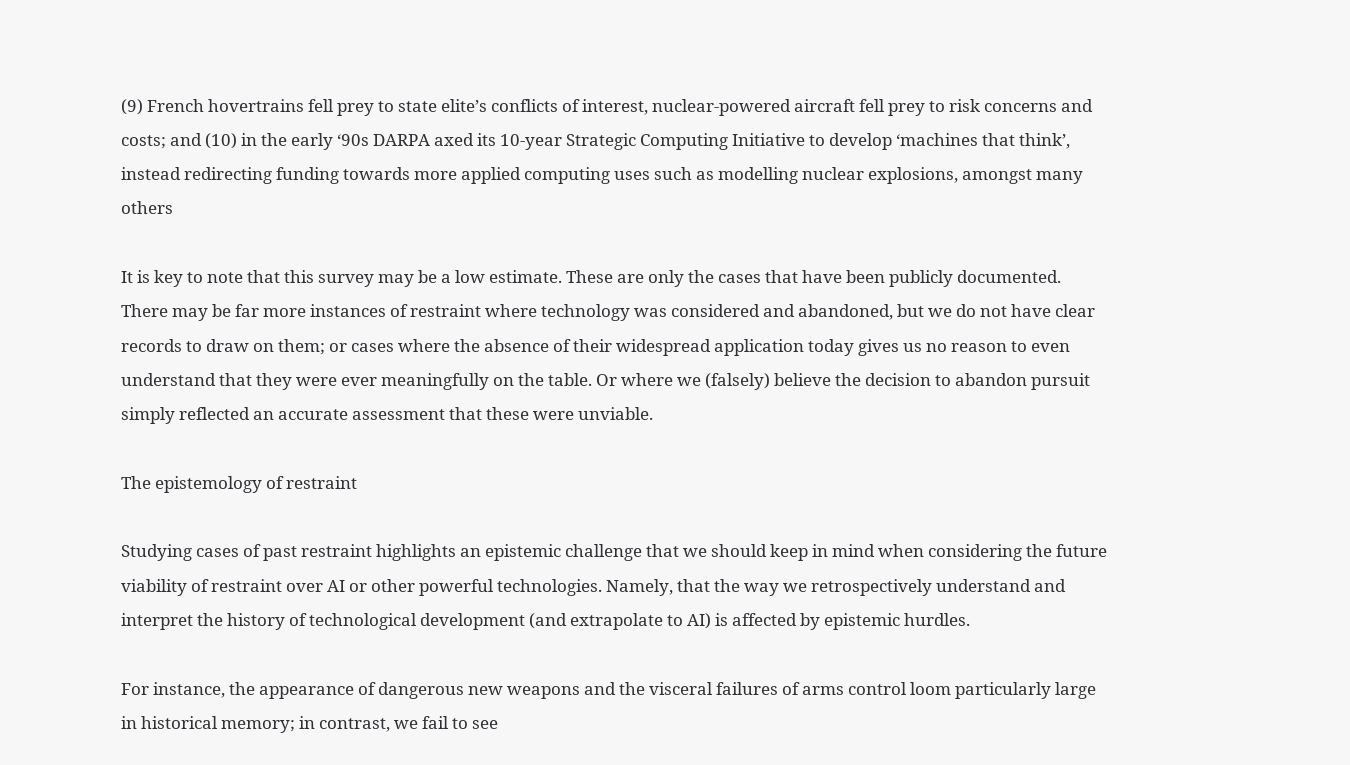(9) French hovertrains fell prey to state elite’s conflicts of interest, nuclear-powered aircraft fell prey to risk concerns and costs; and (10) in the early ‘90s DARPA axed its 10-year Strategic Computing Initiative to develop ‘machines that think’, instead redirecting funding towards more applied computing uses such as modelling nuclear explosions, amongst many others

It is key to note that this survey may be a low estimate. These are only the cases that have been publicly documented. There may be far more instances of restraint where technology was considered and abandoned, but we do not have clear records to draw on them; or cases where the absence of their widespread application today gives us no reason to even understand that they were ever meaningfully on the table. Or where we (falsely) believe the decision to abandon pursuit simply reflected an accurate assessment that these were unviable.

The epistemology of restraint

Studying cases of past restraint highlights an epistemic challenge that we should keep in mind when considering the future viability of restraint over AI or other powerful technologies. Namely, that the way we retrospectively understand and interpret the history of technological development (and extrapolate to AI) is affected by epistemic hurdles.

For instance, the appearance of dangerous new weapons and the visceral failures of arms control loom particularly large in historical memory; in contrast, we fail to see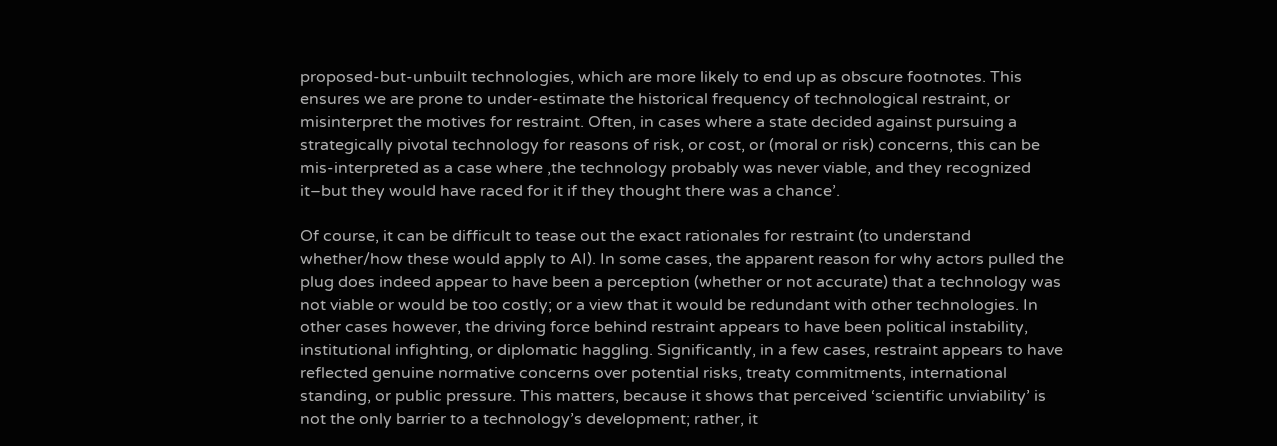proposed-but-unbuilt technologies, which are more likely to end up as obscure footnotes. This ensures we are prone to under-estimate the historical frequency of technological restraint, or misinterpret the motives for restraint. Often, in cases where a state decided against pursuing a strategically pivotal technology for reasons of risk, or cost, or (moral or risk) concerns, this can be mis-interpreted as a case where ‚the technology probably was never viable, and they recognized it–but they would have raced for it if they thought there was a chance’.

Of course, it can be difficult to tease out the exact rationales for restraint (to understand whether/how these would apply to AI). In some cases, the apparent reason for why actors pulled the plug does indeed appear to have been a perception (whether or not accurate) that a technology was not viable or would be too costly; or a view that it would be redundant with other technologies. In other cases however, the driving force behind restraint appears to have been political instability, institutional infighting, or diplomatic haggling. Significantly, in a few cases, restraint appears to have reflected genuine normative concerns over potential risks, treaty commitments, international standing, or public pressure. This matters, because it shows that perceived ‘scientific unviability’ is not the only barrier to a technology’s development; rather, it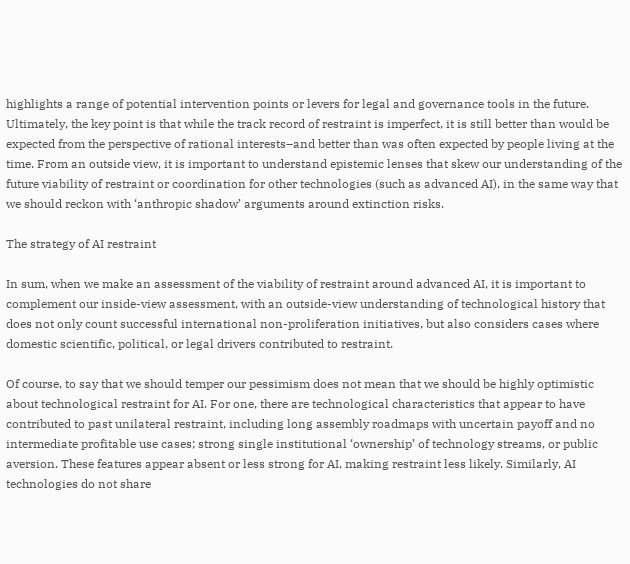highlights a range of potential intervention points or levers for legal and governance tools in the future. Ultimately, the key point is that while the track record of restraint is imperfect, it is still better than would be expected from the perspective of rational interests–and better than was often expected by people living at the time. From an outside view, it is important to understand epistemic lenses that skew our understanding of the future viability of restraint or coordination for other technologies (such as advanced AI), in the same way that we should reckon with ‘anthropic shadow’ arguments around extinction risks.

The strategy of AI restraint

In sum, when we make an assessment of the viability of restraint around advanced AI, it is important to complement our inside-view assessment, with an outside-view understanding of technological history that does not only count successful international non-proliferation initiatives, but also considers cases where domestic scientific, political, or legal drivers contributed to restraint.

Of course, to say that we should temper our pessimism does not mean that we should be highly optimistic about technological restraint for AI. For one, there are technological characteristics that appear to have contributed to past unilateral restraint, including long assembly roadmaps with uncertain payoff and no intermediate profitable use cases; strong single institutional ‘ownership’ of technology streams, or public aversion. These features appear absent or less strong for AI, making restraint less likely. Similarly, AI technologies do not share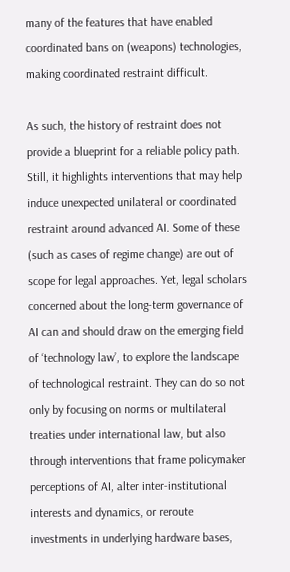many of the features that have enabled coordinated bans on (weapons) technologies, making coordinated restraint difficult.

As such, the history of restraint does not provide a blueprint for a reliable policy path. Still, it highlights interventions that may help induce unexpected unilateral or coordinated restraint around advanced AI. Some of these (such as cases of regime change) are out of scope for legal approaches. Yet, legal scholars concerned about the long-term governance of AI can and should draw on the emerging field of ‘technology law’, to explore the landscape of technological restraint. They can do so not only by focusing on norms or multilateral treaties under international law, but also through interventions that frame policymaker perceptions of AI, alter inter-institutional interests and dynamics, or reroute investments in underlying hardware bases,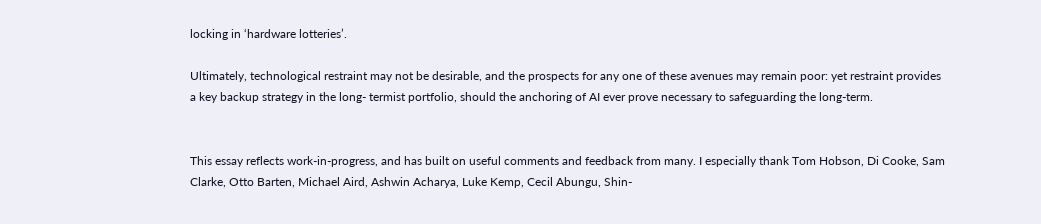locking in ‘hardware lotteries’.

Ultimately, technological restraint may not be desirable, and the prospects for any one of these avenues may remain poor: yet restraint provides a key backup strategy in the long- termist portfolio, should the anchoring of AI ever prove necessary to safeguarding the long-term.


This essay reflects work-in-progress, and has built on useful comments and feedback from many. I especially thank Tom Hobson, Di Cooke, Sam Clarke, Otto Barten, Michael Aird, Ashwin Acharya, Luke Kemp, Cecil Abungu, Shin-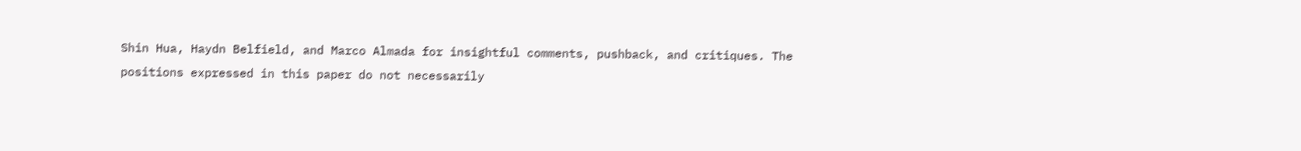Shin Hua, Haydn Belfield, and Marco Almada for insightful comments, pushback, and critiques. The positions expressed in this paper do not necessarily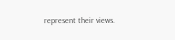represent their views.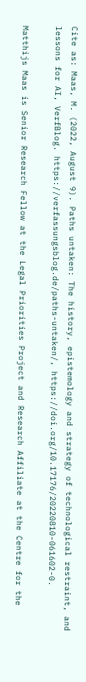Cite as: Maas, M. (2022, August 9). Paths untaken: The history, epistemology and strategy of technological restraint, and lessons for AI, VerfBlog. https://verfassungsblog.de/paths-untaken/, https://doi.org/10.17176/20220810-061602-0.

Matthijs Maas is Senior Research Fellow at the Legal Priorities Project and Research Affiliate at the Centre for the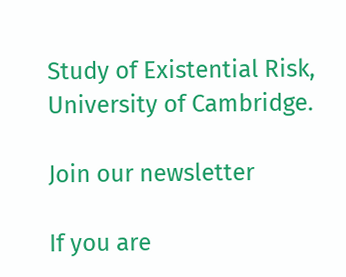Study of Existential Risk, University of Cambridge.

Join our newsletter

If you are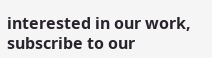interested in our work, subscribe to our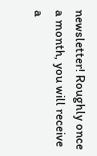newsletter! Roughly once a month, you will receive a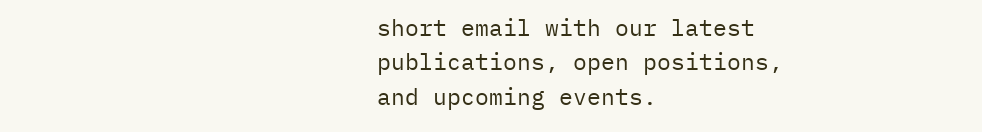short email with our latest publications, open positions, and upcoming events.